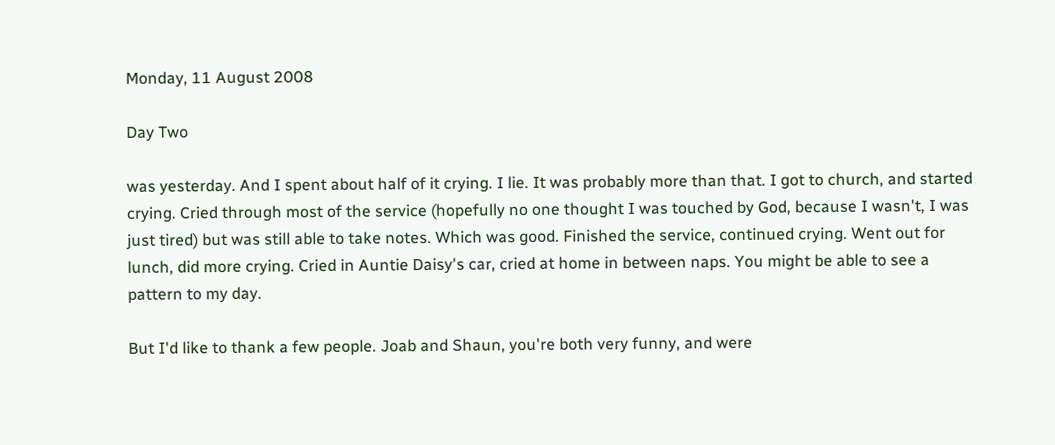Monday, 11 August 2008

Day Two

was yesterday. And I spent about half of it crying. I lie. It was probably more than that. I got to church, and started crying. Cried through most of the service (hopefully no one thought I was touched by God, because I wasn't, I was just tired) but was still able to take notes. Which was good. Finished the service, continued crying. Went out for lunch, did more crying. Cried in Auntie Daisy's car, cried at home in between naps. You might be able to see a pattern to my day.

But I'd like to thank a few people. Joab and Shaun, you're both very funny, and were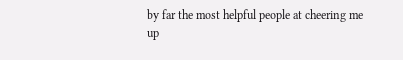by far the most helpful people at cheering me up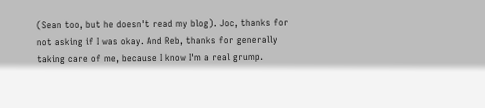(Sean too, but he doesn't read my blog). Joc, thanks for not asking if I was okay. And Reb, thanks for generally taking care of me, because I know I'm a real grump.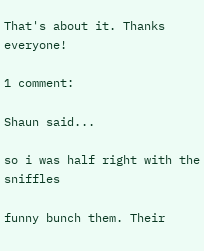That's about it. Thanks everyone!

1 comment:

Shaun said...

so i was half right with the sniffles

funny bunch them. Their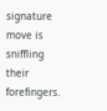signature move is sniffling their forefingers.